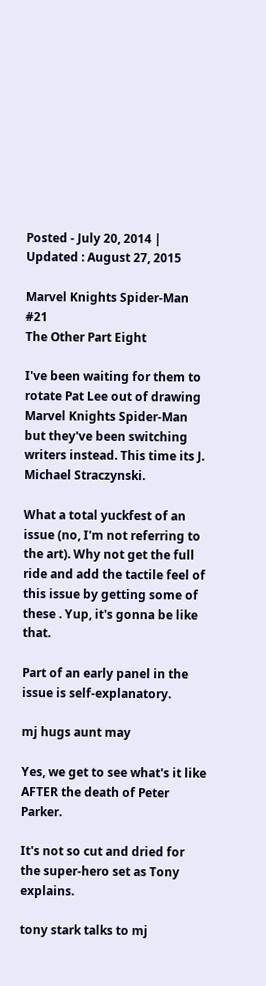Posted - July 20, 2014 | Updated : August 27, 2015

Marvel Knights Spider-Man #21
The Other Part Eight

I've been waiting for them to rotate Pat Lee out of drawing Marvel Knights Spider-Man but they've been switching writers instead. This time its J. Michael Straczynski.

What a total yuckfest of an issue (no, I'm not referring to the art). Why not get the full ride and add the tactile feel of this issue by getting some of these . Yup, it's gonna be like that.

Part of an early panel in the issue is self-explanatory.

mj hugs aunt may

Yes, we get to see what's it like AFTER the death of Peter Parker.

It's not so cut and dried for the super-hero set as Tony explains.

tony stark talks to mj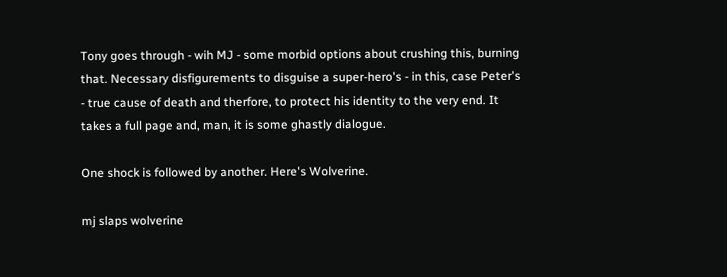Tony goes through - wih MJ - some morbid options about crushing this, burning that. Necessary disfigurements to disguise a super-hero's - in this, case Peter's - true cause of death and therfore, to protect his identity to the very end. It takes a full page and, man, it is some ghastly dialogue.

One shock is followed by another. Here's Wolverine.

mj slaps wolverine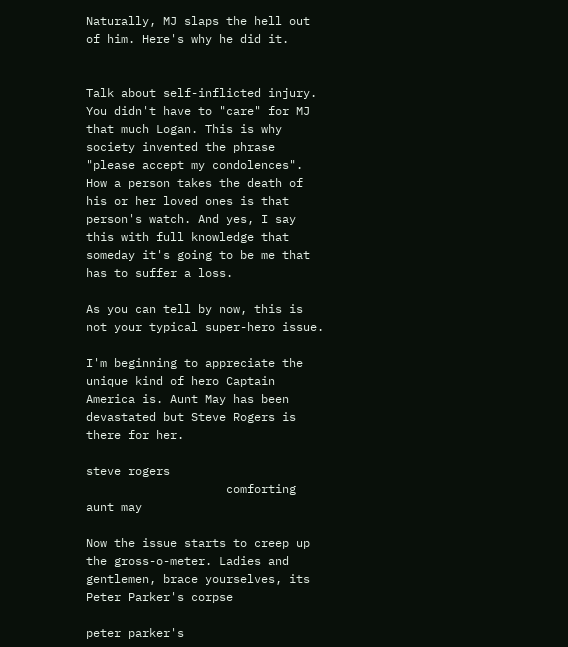Naturally, MJ slaps the hell out of him. Here's why he did it.


Talk about self-inflicted injury. You didn't have to "care" for MJ that much Logan. This is why society invented the phrase "please accept my condolences". How a person takes the death of his or her loved ones is that person's watch. And yes, I say this with full knowledge that someday it's going to be me that has to suffer a loss.

As you can tell by now, this is not your typical super-hero issue.

I'm beginning to appreciate the unique kind of hero Captain America is. Aunt May has been devastated but Steve Rogers is there for her.

steve rogers
                    comforting aunt may

Now the issue starts to creep up the gross-o-meter. Ladies and gentlemen, brace yourselves, its Peter Parker's corpse

peter parker's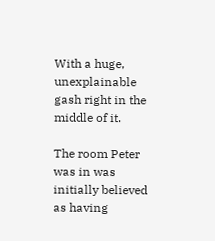With a huge, unexplainable gash right in the middle of it.

The room Peter was in was initially believed as having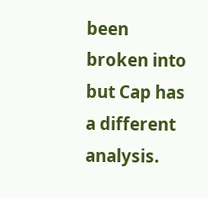been broken into but Cap has a different analysis.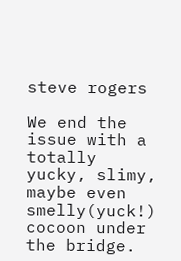steve rogers

We end the issue with a totally yucky, slimy, maybe even smelly(yuck!) cocoon under the bridge.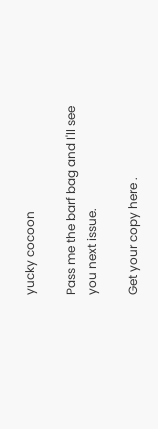yucky cocoon

Pass me the barf bag and I'll see you next issue.

Get your copy here .